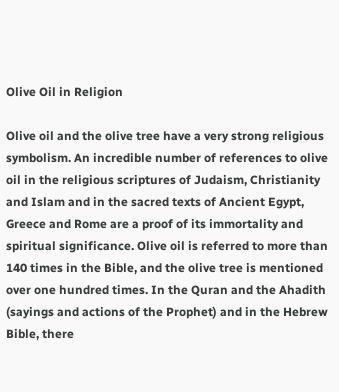Olive Oil in Religion

Olive oil and the olive tree have a very strong religious symbolism. An incredible number of references to olive oil in the religious scriptures of Judaism, Christianity and Islam and in the sacred texts of Ancient Egypt, Greece and Rome are a proof of its immortality and spiritual significance. Olive oil is referred to more than 140 times in the Bible, and the olive tree is mentioned over one hundred times. In the Quran and the Ahadith (sayings and actions of the Prophet) and in the Hebrew Bible, there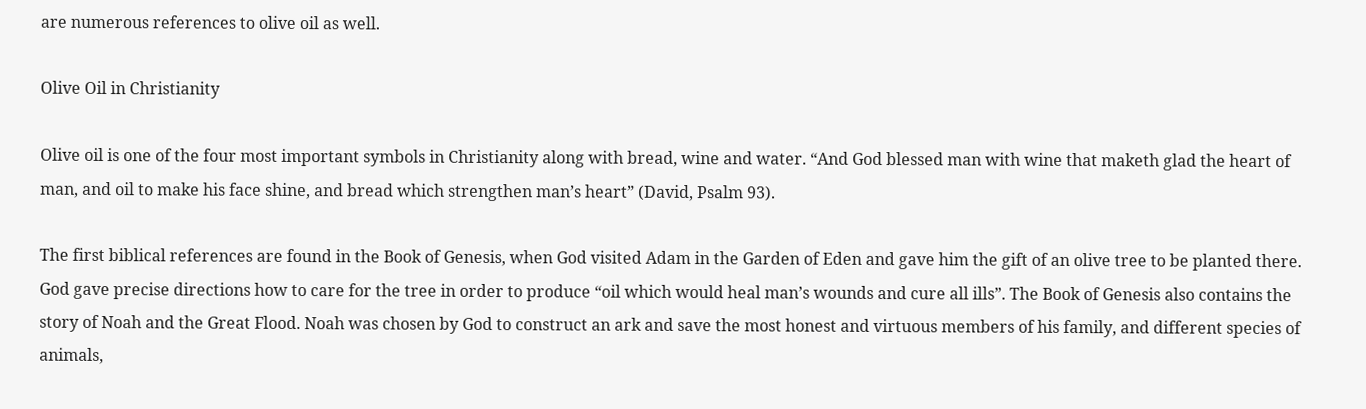are numerous references to olive oil as well.

Olive Oil in Christianity

Olive oil is one of the four most important symbols in Christianity along with bread, wine and water. “And God blessed man with wine that maketh glad the heart of man, and oil to make his face shine, and bread which strengthen man’s heart” (David, Psalm 93).

The first biblical references are found in the Book of Genesis, when God visited Adam in the Garden of Eden and gave him the gift of an olive tree to be planted there. God gave precise directions how to care for the tree in order to produce “oil which would heal man’s wounds and cure all ills”. The Book of Genesis also contains the story of Noah and the Great Flood. Noah was chosen by God to construct an ark and save the most honest and virtuous members of his family, and different species of animals,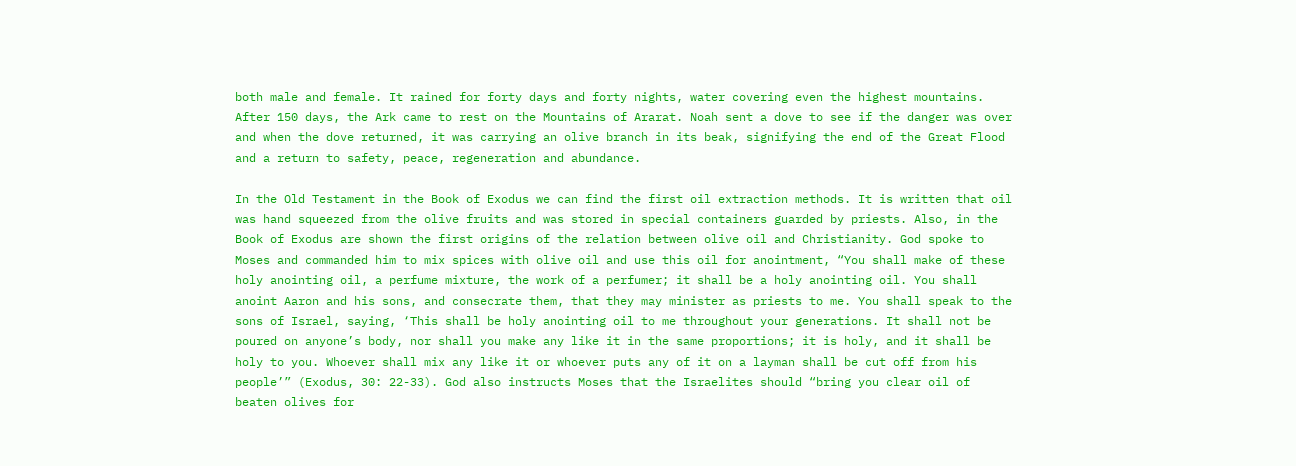both male and female. It rained for forty days and forty nights, water covering even the highest mountains. After 150 days, the Ark came to rest on the Mountains of Ararat. Noah sent a dove to see if the danger was over and when the dove returned, it was carrying an olive branch in its beak, signifying the end of the Great Flood and a return to safety, peace, regeneration and abundance.

In the Old Testament in the Book of Exodus we can find the first oil extraction methods. It is written that oil was hand squeezed from the olive fruits and was stored in special containers guarded by priests. Also, in the Book of Exodus are shown the first origins of the relation between olive oil and Christianity. God spoke to Moses and commanded him to mix spices with olive oil and use this oil for anointment, “You shall make of these holy anointing oil, a perfume mixture, the work of a perfumer; it shall be a holy anointing oil. You shall anoint Aaron and his sons, and consecrate them, that they may minister as priests to me. You shall speak to the sons of Israel, saying, ‘This shall be holy anointing oil to me throughout your generations. It shall not be poured on anyone’s body, nor shall you make any like it in the same proportions; it is holy, and it shall be holy to you. Whoever shall mix any like it or whoever puts any of it on a layman shall be cut off from his people’” (Exodus, 30: 22-33). God also instructs Moses that the Israelites should “bring you clear oil of beaten olives for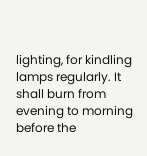lighting, for kindling lamps regularly. It shall burn from evening to morning before the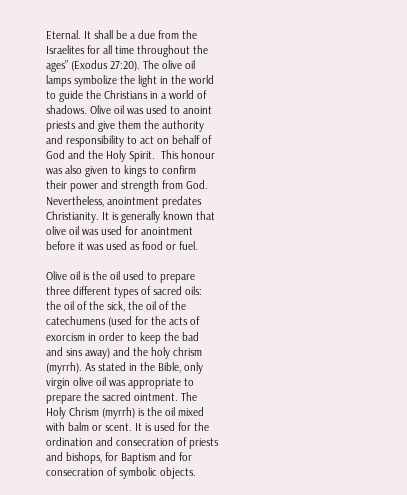Eternal. It shall be a due from the Israelites for all time throughout the ages” (Exodus 27:20). The olive oil lamps symbolize the light in the world to guide the Christians in a world of shadows. Olive oil was used to anoint priests and give them the authority and responsibility to act on behalf of God and the Holy Spirit.  This honour was also given to kings to confirm their power and strength from God. Nevertheless, anointment predates Christianity. It is generally known that olive oil was used for anointment before it was used as food or fuel.

Olive oil is the oil used to prepare three different types of sacred oils: the oil of the sick, the oil of the catechumens (used for the acts of exorcism in order to keep the bad and sins away) and the holy chrism (myrrh). As stated in the Bible, only virgin olive oil was appropriate to prepare the sacred ointment. The Holy Chrism (myrrh) is the oil mixed with balm or scent. It is used for the ordination and consecration of priests and bishops, for Baptism and for consecration of symbolic objects.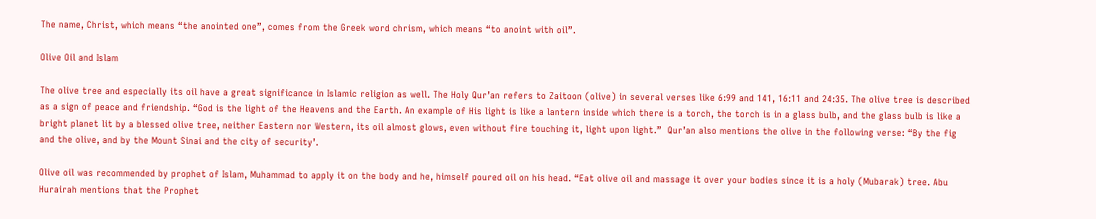The name, Christ, which means “the anointed one”, comes from the Greek word chrism, which means “to anoint with oil”.

Olive Oil and Islam

The olive tree and especially its oil have a great significance in Islamic religion as well. The Holy Qur’an refers to Zaitoon (olive) in several verses like 6:99 and 141, 16:11 and 24:35. The olive tree is described as a sign of peace and friendship. “God is the light of the Heavens and the Earth. An example of His light is like a lantern inside which there is a torch, the torch is in a glass bulb, and the glass bulb is like a bright planet lit by a blessed olive tree, neither Eastern nor Western, its oil almost glows, even without fire touching it, light upon light.”  Qur’an also mentions the olive in the following verse: “By the fig and the olive, and by the Mount Sinai and the city of security’.

Olive oil was recommended by prophet of Islam, Muhammad to apply it on the body and he, himself poured oil on his head. “Eat olive oil and massage it over your bodies since it is a holy (Mubarak) tree. Abu Hurairah mentions that the Prophet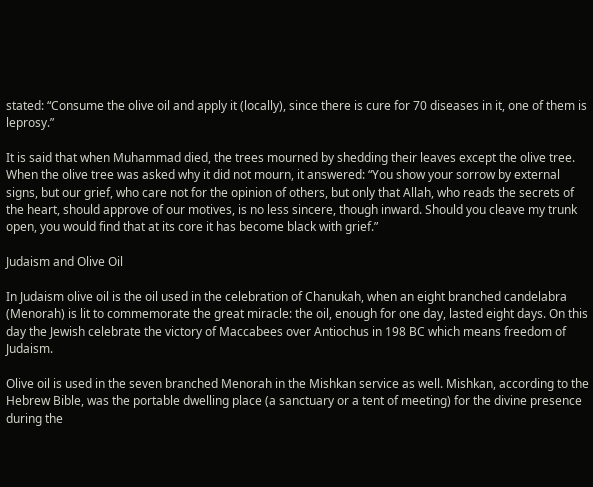stated: “Consume the olive oil and apply it (locally), since there is cure for 70 diseases in it, one of them is leprosy.”

It is said that when Muhammad died, the trees mourned by shedding their leaves except the olive tree. When the olive tree was asked why it did not mourn, it answered: “You show your sorrow by external signs, but our grief, who care not for the opinion of others, but only that Allah, who reads the secrets of the heart, should approve of our motives, is no less sincere, though inward. Should you cleave my trunk open, you would find that at its core it has become black with grief.”

Judaism and Olive Oil

In Judaism olive oil is the oil used in the celebration of Chanukah, when an eight branched candelabra (Menorah) is lit to commemorate the great miracle: the oil, enough for one day, lasted eight days. On this day the Jewish celebrate the victory of Maccabees over Antiochus in 198 BC which means freedom of Judaism.

Olive oil is used in the seven branched Menorah in the Mishkan service as well. Mishkan, according to the Hebrew Bible, was the portable dwelling place (a sanctuary or a tent of meeting) for the divine presence during the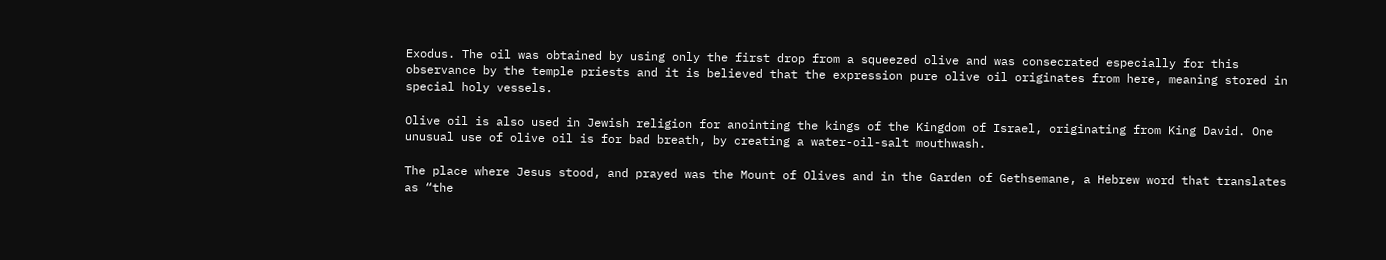Exodus. The oil was obtained by using only the first drop from a squeezed olive and was consecrated especially for this observance by the temple priests and it is believed that the expression pure olive oil originates from here, meaning stored in special holy vessels.

Olive oil is also used in Jewish religion for anointing the kings of the Kingdom of Israel, originating from King David. One unusual use of olive oil is for bad breath, by creating a water-oil-salt mouthwash.

The place where Jesus stood, and prayed was the Mount of Olives and in the Garden of Gethsemane, a Hebrew word that translates as “the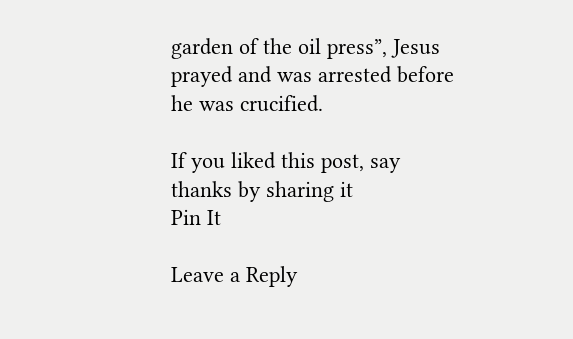garden of the oil press”, Jesus prayed and was arrested before he was crucified.

If you liked this post, say thanks by sharing it
Pin It

Leave a Reply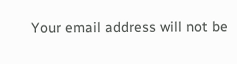Your email address will not be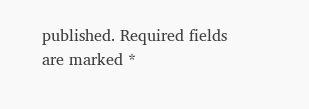published. Required fields are marked *